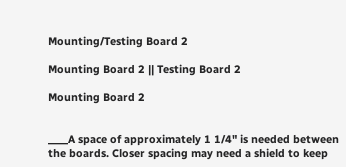Mounting/Testing Board 2

Mounting Board 2 || Testing Board 2

Mounting Board 2


____A space of approximately 1 1/4" is needed between the boards. Closer spacing may need a shield to keep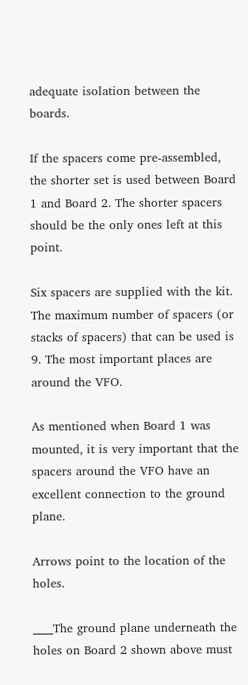adequate isolation between the boards.

If the spacers come pre-assembled, the shorter set is used between Board 1 and Board 2. The shorter spacers should be the only ones left at this point.

Six spacers are supplied with the kit. The maximum number of spacers (or stacks of spacers) that can be used is 9. The most important places are around the VFO.

As mentioned when Board 1 was mounted, it is very important that the spacers around the VFO have an excellent connection to the ground plane.

Arrows point to the location of the holes.

____The ground plane underneath the holes on Board 2 shown above must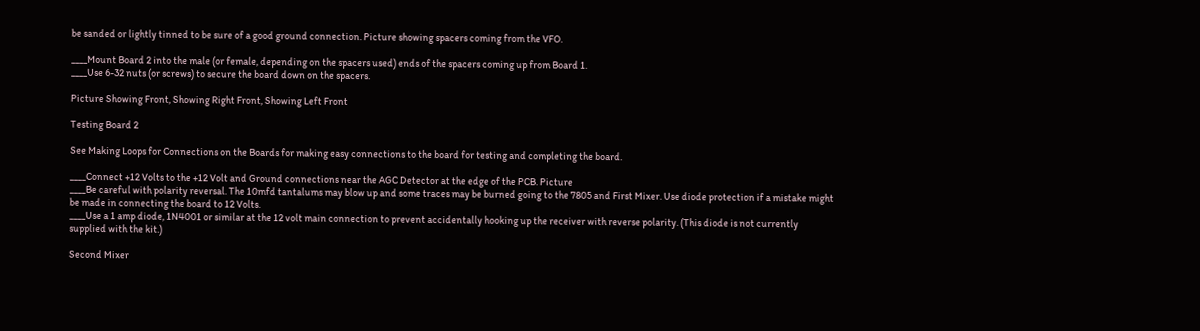be sanded or lightly tinned to be sure of a good ground connection. Picture showing spacers coming from the VFO.

____Mount Board 2 into the male (or female, depending on the spacers used) ends of the spacers coming up from Board 1.
____Use 6-32 nuts (or screws) to secure the board down on the spacers.

Picture Showing Front, Showing Right Front, Showing Left Front

Testing Board 2

See Making Loops for Connections on the Boards for making easy connections to the board for testing and completing the board.

____Connect +12 Volts to the +12 Volt and Ground connections near the AGC Detector at the edge of the PCB. Picture
____Be careful with polarity reversal. The 10mfd tantalums may blow up and some traces may be burned going to the 7805 and First Mixer. Use diode protection if a mistake might be made in connecting the board to 12 Volts.
____Use a 1 amp diode, 1N4001 or similar at the 12 volt main connection to prevent accidentally hooking up the receiver with reverse polarity. (This diode is not currently supplied with the kit.)

Second Mixer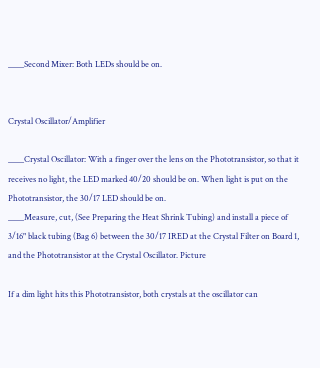____Second Mixer: Both LEDs should be on.


Crystal Oscillator/Amplifier

____Crystal Oscillator: With a finger over the lens on the Phototransistor, so that it receives no light, the LED marked 40/20 should be on. When light is put on the Phototransistor, the 30/17 LED should be on.
____Measure, cut, (See Preparing the Heat Shrink Tubing) and install a piece of 3/16" black tubing (Bag 6) between the 30/17 IRED at the Crystal Filter on Board 1, and the Phototransistor at the Crystal Oscillator. Picture

If a dim light hits this Phototransistor, both crystals at the oscillator can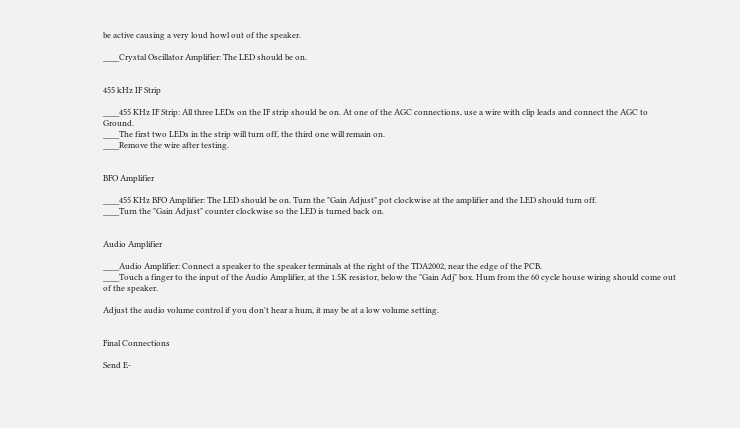be active causing a very loud howl out of the speaker.

____Crystal Oscillator Amplifier: The LED should be on.


455 kHz IF Strip

____455 KHz IF Strip: All three LEDs on the IF strip should be on. At one of the AGC connections, use a wire with clip leads and connect the AGC to Ground.
____The first two LEDs in the strip will turn off, the third one will remain on.
____Remove the wire after testing.


BFO Amplifier

____455 KHz BFO Amplifier: The LED should be on. Turn the "Gain Adjust" pot clockwise at the amplifier and the LED should turn off.
____Turn the "Gain Adjust" counter clockwise so the LED is turned back on.


Audio Amplifier

____Audio Amplifier: Connect a speaker to the speaker terminals at the right of the TDA2002, near the edge of the PCB.
____Touch a finger to the input of the Audio Amplifier, at the 1.5K resistor, below the "Gain Adj" box. Hum from the 60 cycle house wiring should come out of the speaker.

Adjust the audio volume control if you don't hear a hum, it may be at a low volume setting.


Final Connections

Send E-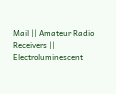Mail || Amateur Radio Receivers || Electroluminescent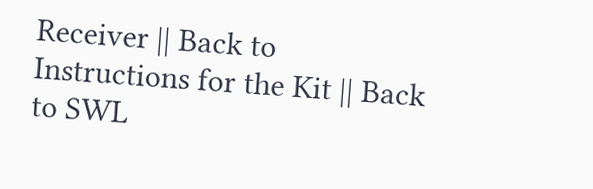Receiver || Back to Instructions for the Kit || Back to SWL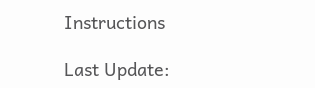Instructions

Last Update: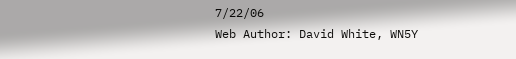7/22/06
Web Author: David White, WN5Y